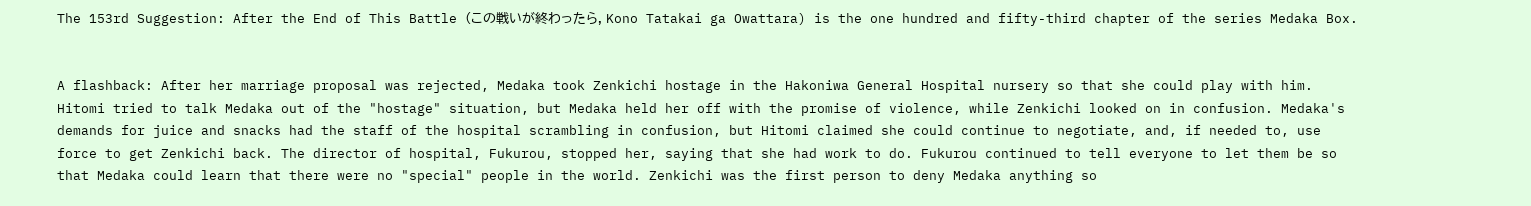The 153rd Suggestion: After the End of This Battle (この戦いが終わったら, Kono Tatakai ga Owattara) is the one hundred and fifty-third chapter of the series Medaka Box.


A flashback: After her marriage proposal was rejected, Medaka took Zenkichi hostage in the Hakoniwa General Hospital nursery so that she could play with him. Hitomi tried to talk Medaka out of the "hostage" situation, but Medaka held her off with the promise of violence, while Zenkichi looked on in confusion. Medaka's demands for juice and snacks had the staff of the hospital scrambling in confusion, but Hitomi claimed she could continue to negotiate, and, if needed to, use force to get Zenkichi back. The director of hospital, Fukurou, stopped her, saying that she had work to do. Fukurou continued to tell everyone to let them be so that Medaka could learn that there were no "special" people in the world. Zenkichi was the first person to deny Medaka anything so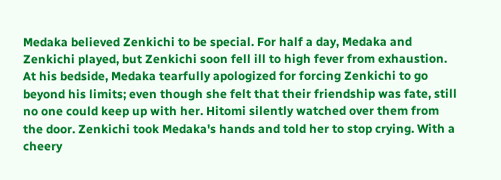Medaka believed Zenkichi to be special. For half a day, Medaka and Zenkichi played, but Zenkichi soon fell ill to high fever from exhaustion. At his bedside, Medaka tearfully apologized for forcing Zenkichi to go beyond his limits; even though she felt that their friendship was fate, still no one could keep up with her. Hitomi silently watched over them from the door. Zenkichi took Medaka's hands and told her to stop crying. With a cheery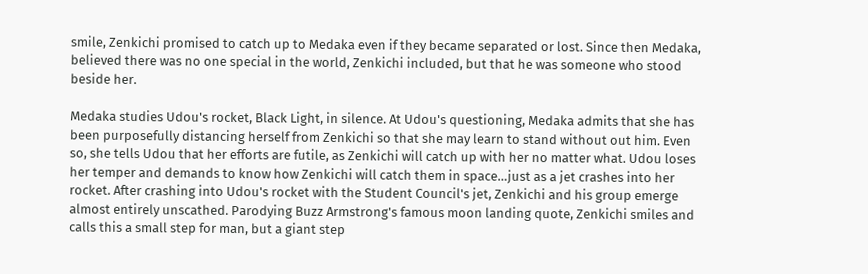smile, Zenkichi promised to catch up to Medaka even if they became separated or lost. Since then Medaka, believed there was no one special in the world, Zenkichi included, but that he was someone who stood beside her.

Medaka studies Udou's rocket, Black Light, in silence. At Udou's questioning, Medaka admits that she has been purposefully distancing herself from Zenkichi so that she may learn to stand without out him. Even so, she tells Udou that her efforts are futile, as Zenkichi will catch up with her no matter what. Udou loses her temper and demands to know how Zenkichi will catch them in space…just as a jet crashes into her rocket. After crashing into Udou's rocket with the Student Council's jet, Zenkichi and his group emerge almost entirely unscathed. Parodying Buzz Armstrong's famous moon landing quote, Zenkichi smiles and calls this a small step for man, but a giant step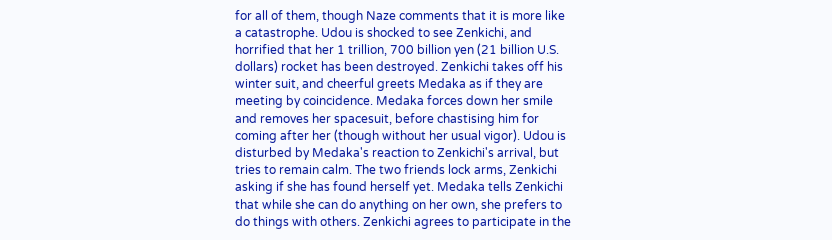for all of them, though Naze comments that it is more like a catastrophe. Udou is shocked to see Zenkichi, and horrified that her 1 trillion, 700 billion yen (21 billion U.S. dollars) rocket has been destroyed. Zenkichi takes off his winter suit, and cheerful greets Medaka as if they are meeting by coincidence. Medaka forces down her smile and removes her spacesuit, before chastising him for coming after her (though without her usual vigor). Udou is disturbed by Medaka's reaction to Zenkichi's arrival, but tries to remain calm. The two friends lock arms, Zenkichi asking if she has found herself yet. Medaka tells Zenkichi that while she can do anything on her own, she prefers to do things with others. Zenkichi agrees to participate in the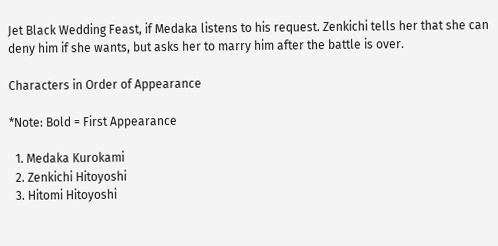Jet Black Wedding Feast, if Medaka listens to his request. Zenkichi tells her that she can deny him if she wants, but asks her to marry him after the battle is over.

Characters in Order of Appearance

*Note: Bold = First Appearance

  1. Medaka Kurokami
  2. Zenkichi Hitoyoshi
  3. Hitomi Hitoyoshi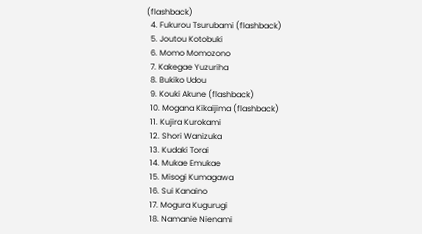(flashback)
  4. Fukurou Tsurubami (flashback)
  5. Joutou Kotobuki
  6. Momo Momozono
  7. Kakegae Yuzuriha
  8. Bukiko Udou
  9. Kouki Akune (flashback)
  10. Mogana Kikaijima (flashback)
  11. Kujira Kurokami
  12. Shori Wanizuka
  13. Kudaki Torai
  14. Mukae Emukae
  15. Misogi Kumagawa
  16. Sui Kanaino
  17. Mogura Kugurugi
  18. Namanie Nienami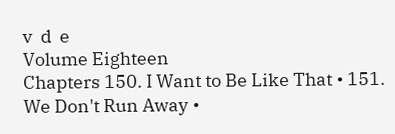v  d  e
Volume Eighteen
Chapters 150. I Want to Be Like That • 151. We Don't Run Away •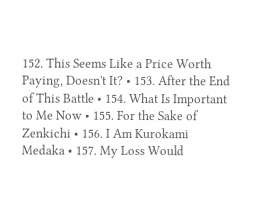152. This Seems Like a Price Worth Paying, Doesn't It? • 153. After the End of This Battle • 154. What Is Important to Me Now • 155. For the Sake of Zenkichi • 156. I Am Kurokami Medaka • 157. My Loss Would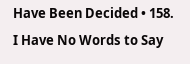Have Been Decided • 158. I Have No Words to Say